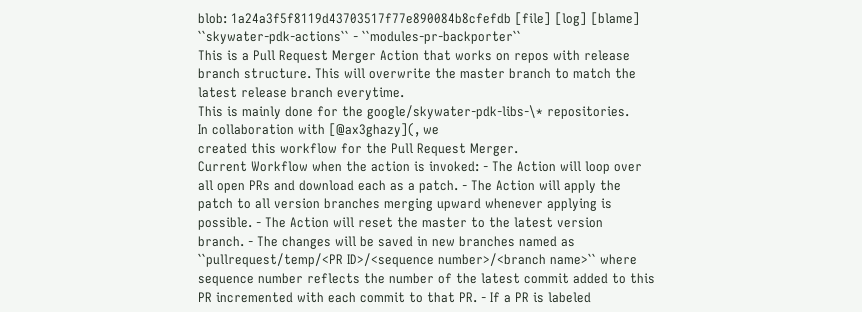blob: 1a24a3f5f8119d43703517f77e890084b8cfefdb [file] [log] [blame]
``skywater-pdk-actions`` - ``modules-pr-backporter``
This is a Pull Request Merger Action that works on repos with release
branch structure. This will overwrite the master branch to match the
latest release branch everytime.
This is mainly done for the google/skywater-pdk-libs-\* repositories.
In collaboration with [@ax3ghazy](, we
created this workflow for the Pull Request Merger.
Current Workflow when the action is invoked: - The Action will loop over
all open PRs and download each as a patch. - The Action will apply the
patch to all version branches merging upward whenever applying is
possible. - The Action will reset the master to the latest version
branch. - The changes will be saved in new branches named as
``pullrequest/temp/<PR ID>/<sequence number>/<branch name>`` where
sequence number reflects the number of the latest commit added to this
PR incremented with each commit to that PR. - If a PR is labeled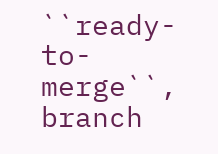``ready-to-merge``, branch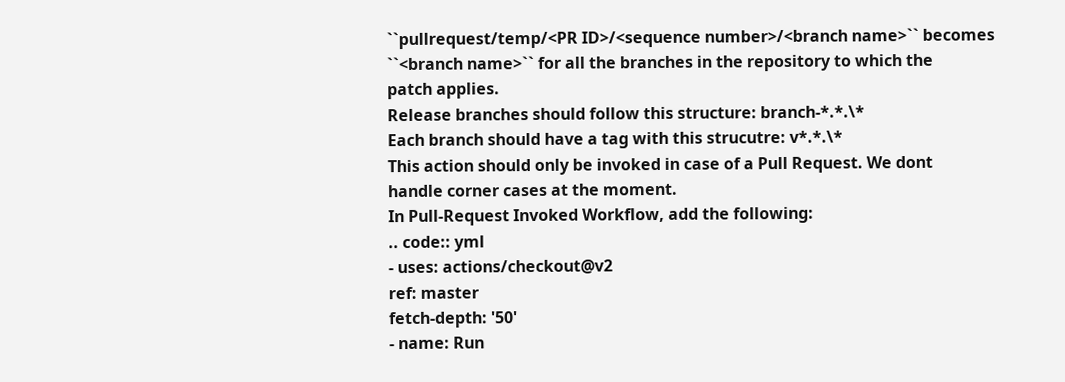``pullrequest/temp/<PR ID>/<sequence number>/<branch name>`` becomes
``<branch name>`` for all the branches in the repository to which the
patch applies.
Release branches should follow this structure: branch-*.*.\*
Each branch should have a tag with this strucutre: v*.*.\*
This action should only be invoked in case of a Pull Request. We dont
handle corner cases at the moment.
In Pull-Request Invoked Workflow, add the following:
.. code:: yml
- uses: actions/checkout@v2
ref: master
fetch-depth: '50'
- name: Run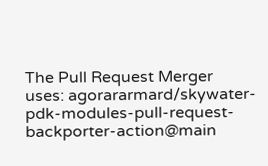The Pull Request Merger
uses: agorararmard/skywater-pdk-modules-pull-request-backporter-action@main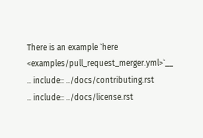There is an example `here <examples/pull_request_merger.yml>`__
.. include:: ../docs/contributing.rst
.. include:: ../docs/license.rst